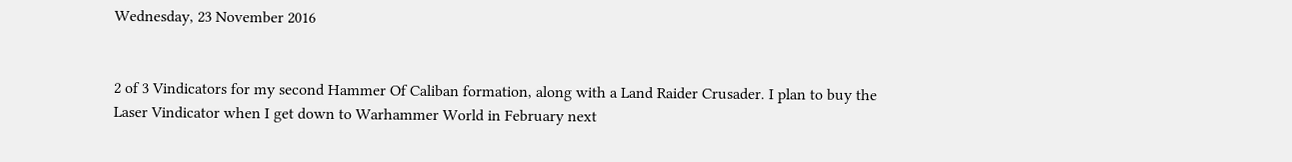Wednesday, 23 November 2016


2 of 3 Vindicators for my second Hammer Of Caliban formation, along with a Land Raider Crusader. I plan to buy the Laser Vindicator when I get down to Warhammer World in February next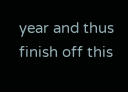year and thus finish off this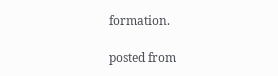formation.

posted from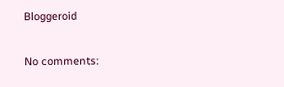Bloggeroid

No comments: